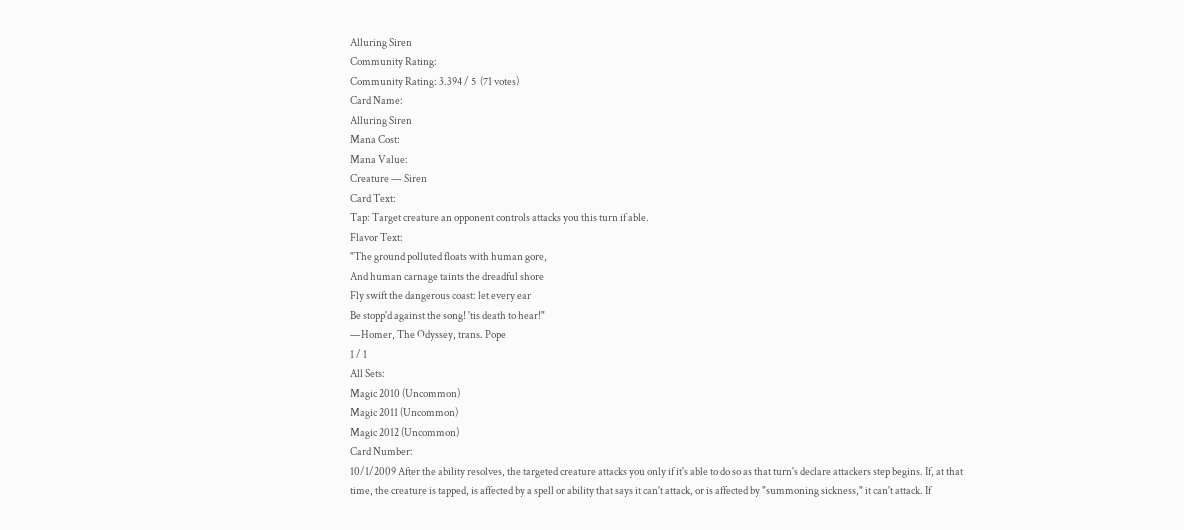Alluring Siren
Community Rating:
Community Rating: 3.394 / 5  (71 votes)
Card Name:
Alluring Siren
Mana Cost:
Mana Value:
Creature — Siren
Card Text:
Tap: Target creature an opponent controls attacks you this turn if able.
Flavor Text:
"The ground polluted floats with human gore,
And human carnage taints the dreadful shore
Fly swift the dangerous coast: let every ear
Be stopp'd against the song! 'tis death to hear!"
—Homer, The Odyssey, trans. Pope
1 / 1
All Sets:
Magic 2010 (Uncommon)
Magic 2011 (Uncommon)
Magic 2012 (Uncommon)
Card Number:
10/1/2009 After the ability resolves, the targeted creature attacks you only if it's able to do so as that turn's declare attackers step begins. If, at that time, the creature is tapped, is affected by a spell or ability that says it can't attack, or is affected by "summoning sickness," it can't attack. If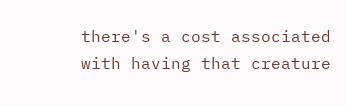there's a cost associated with having that creature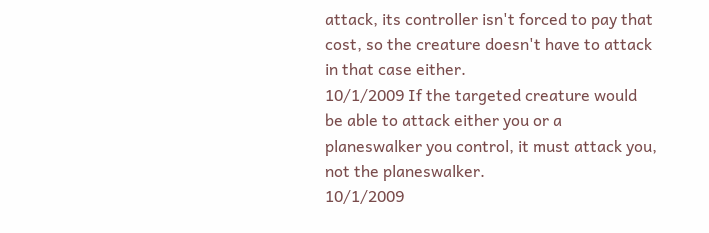attack, its controller isn't forced to pay that cost, so the creature doesn't have to attack in that case either.
10/1/2009 If the targeted creature would be able to attack either you or a planeswalker you control, it must attack you, not the planeswalker.
10/1/2009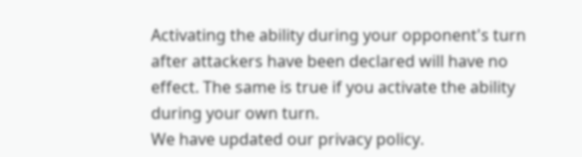Activating the ability during your opponent's turn after attackers have been declared will have no effect. The same is true if you activate the ability during your own turn.
We have updated our privacy policy.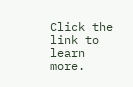Click the link to learn more.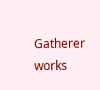Gatherer works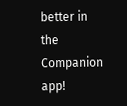better in the Companion app!